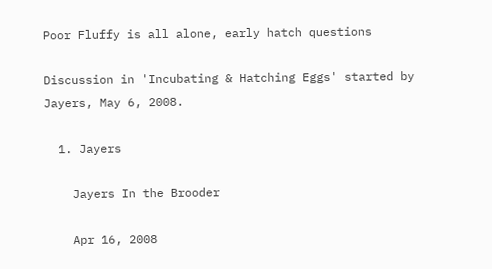Poor Fluffy is all alone, early hatch questions

Discussion in 'Incubating & Hatching Eggs' started by Jayers, May 6, 2008.

  1. Jayers

    Jayers In the Brooder

    Apr 16, 2008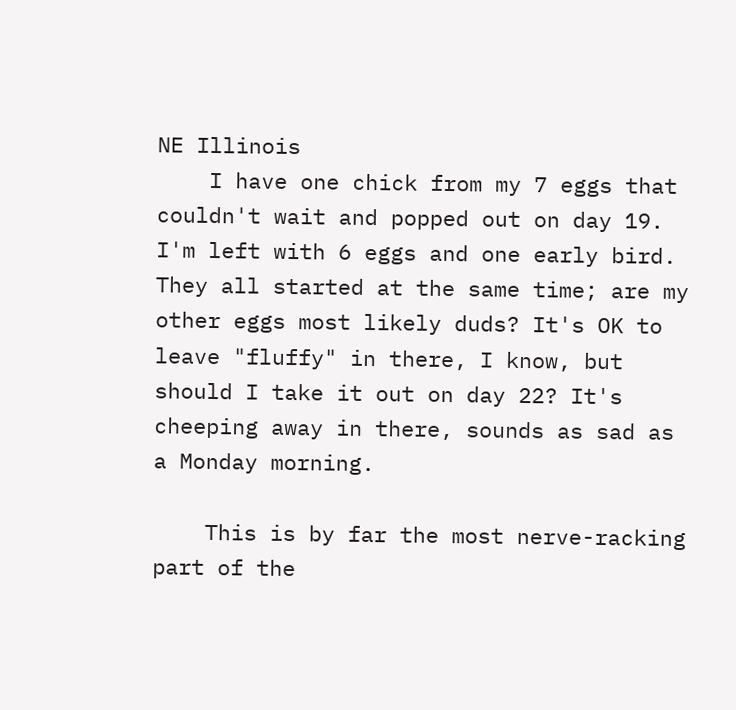NE Illinois
    I have one chick from my 7 eggs that couldn't wait and popped out on day 19. I'm left with 6 eggs and one early bird. They all started at the same time; are my other eggs most likely duds? It's OK to leave "fluffy" in there, I know, but should I take it out on day 22? It's cheeping away in there, sounds as sad as a Monday morning.

    This is by far the most nerve-racking part of the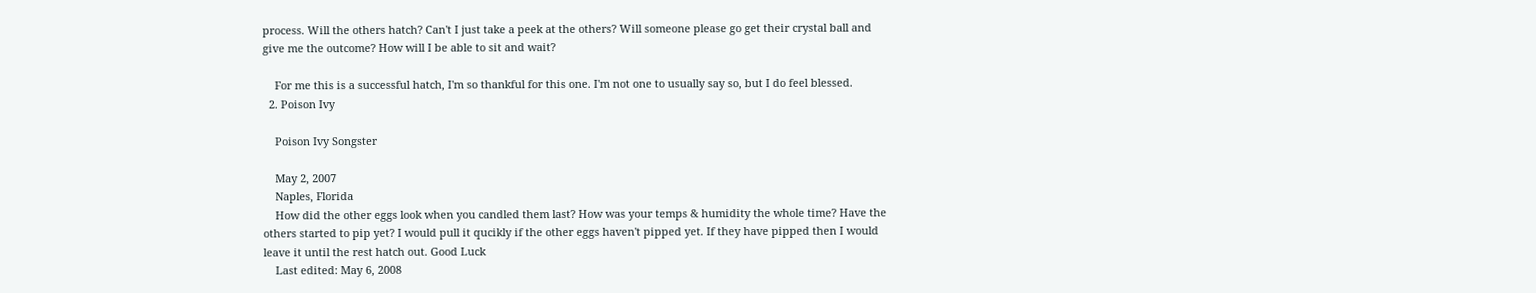process. Will the others hatch? Can't I just take a peek at the others? Will someone please go get their crystal ball and give me the outcome? How will I be able to sit and wait?

    For me this is a successful hatch, I'm so thankful for this one. I'm not one to usually say so, but I do feel blessed.
  2. Poison Ivy

    Poison Ivy Songster

    May 2, 2007
    Naples, Florida
    How did the other eggs look when you candled them last? How was your temps & humidity the whole time? Have the others started to pip yet? I would pull it qucikly if the other eggs haven't pipped yet. If they have pipped then I would leave it until the rest hatch out. Good Luck
    Last edited: May 6, 2008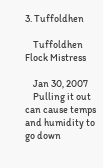3. Tuffoldhen

    Tuffoldhen Flock Mistress

    Jan 30, 2007
    Pulling it out can cause temps and humidity to go down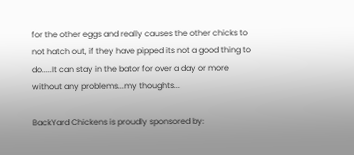for the other eggs and really causes the other chicks to not hatch out, if they have pipped its not a good thing to do.....It can stay in the bator for over a day or more without any problems...my thoughts...

BackYard Chickens is proudly sponsored by: